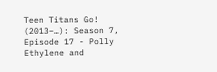Teen Titans Go! (2013–…): Season 7, Episode 17 - Polly Ethylene and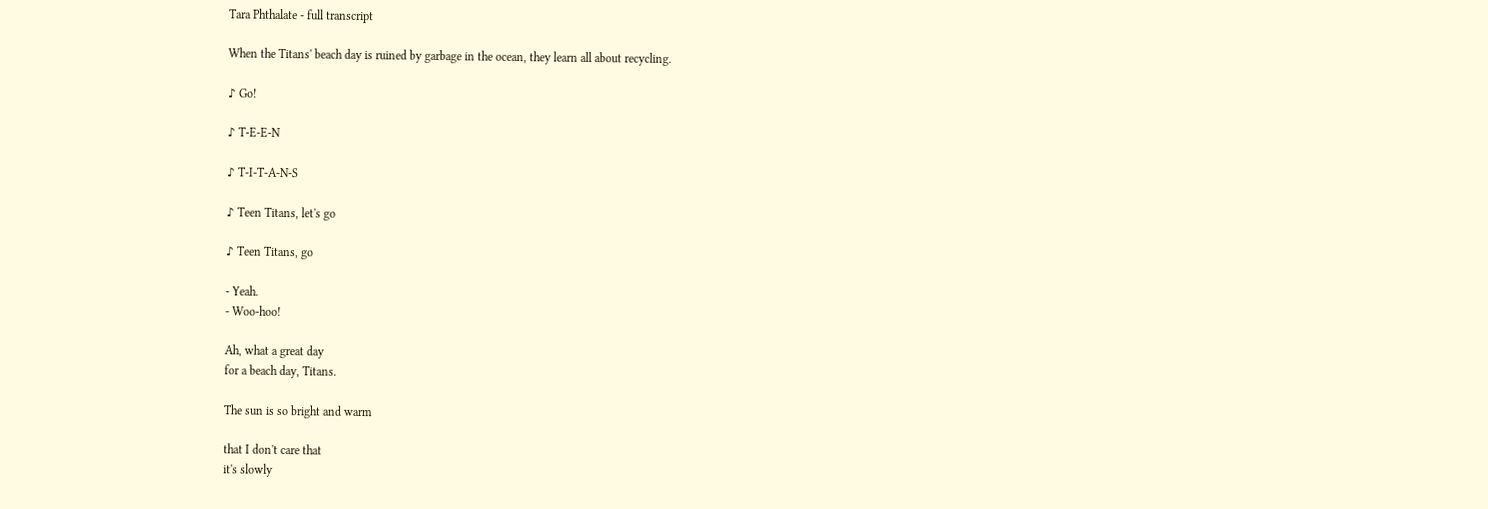Tara Phthalate - full transcript

When the Titans' beach day is ruined by garbage in the ocean, they learn all about recycling.

♪ Go!

♪ T-E-E-N

♪ T-I-T-A-N-S

♪ Teen Titans, let's go

♪ Teen Titans, go

- Yeah.
- Woo-hoo!

Ah, what a great day
for a beach day, Titans.

The sun is so bright and warm

that I don't care that
it's slowly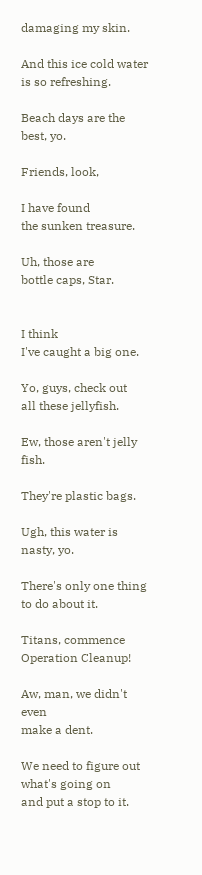damaging my skin.

And this ice cold water
is so refreshing.

Beach days are the best, yo.

Friends, look,

I have found
the sunken treasure.

Uh, those are
bottle caps, Star.


I think
I've caught a big one.

Yo, guys, check out
all these jellyfish.

Ew, those aren't jelly fish.

They're plastic bags.

Ugh, this water is nasty, yo.

There's only one thing
to do about it.

Titans, commence
Operation Cleanup!

Aw, man, we didn't even
make a dent.

We need to figure out
what's going on
and put a stop to it.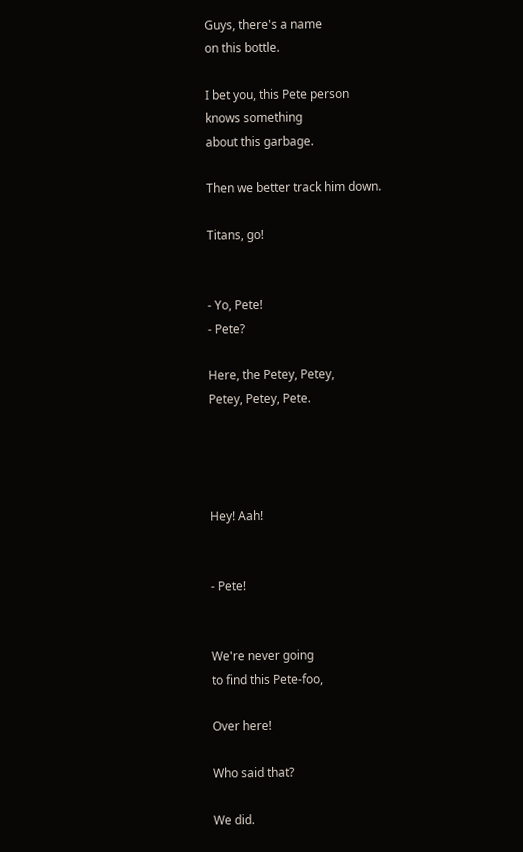Guys, there's a name
on this bottle.

I bet you, this Pete person
knows something
about this garbage.

Then we better track him down.

Titans, go!


- Yo, Pete!
- Pete?

Here, the Petey, Petey,
Petey, Petey, Pete.




Hey! Aah!


- Pete!


We're never going
to find this Pete-foo,

Over here!

Who said that?

We did.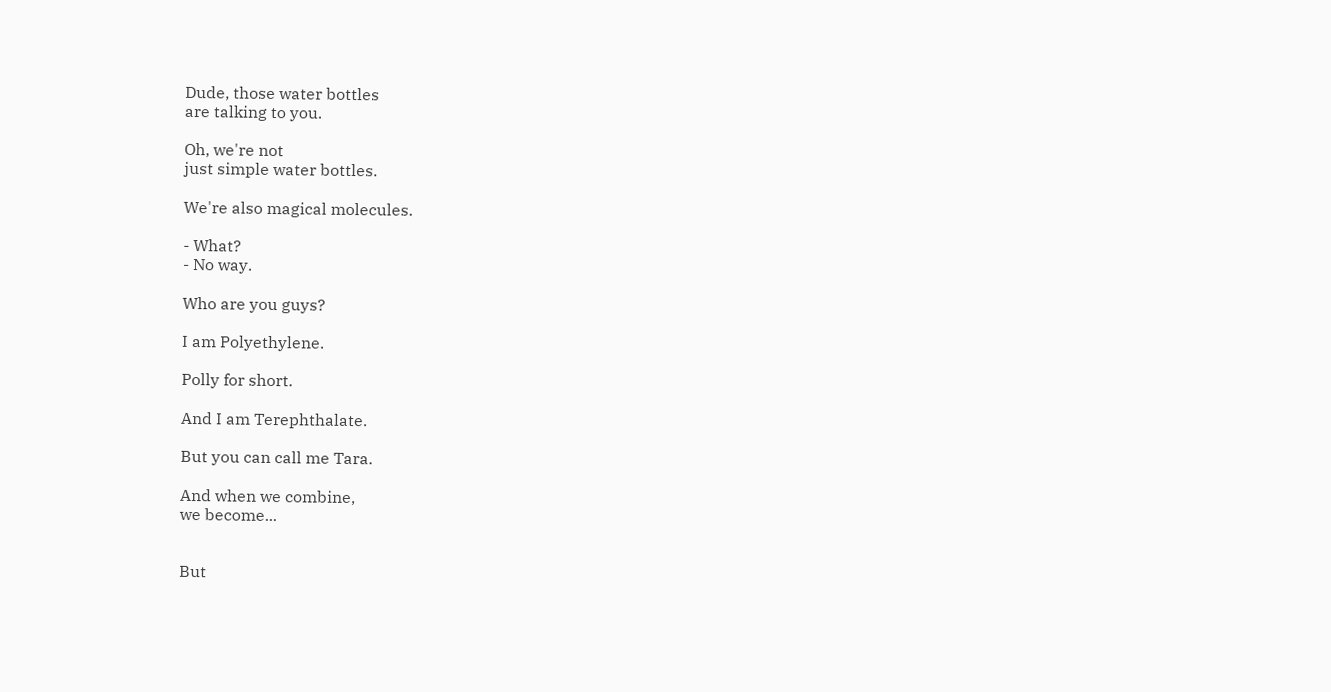Dude, those water bottles
are talking to you.

Oh, we're not
just simple water bottles.

We're also magical molecules.

- What?
- No way.

Who are you guys?

I am Polyethylene.

Polly for short.

And I am Terephthalate.

But you can call me Tara.

And when we combine,
we become...


But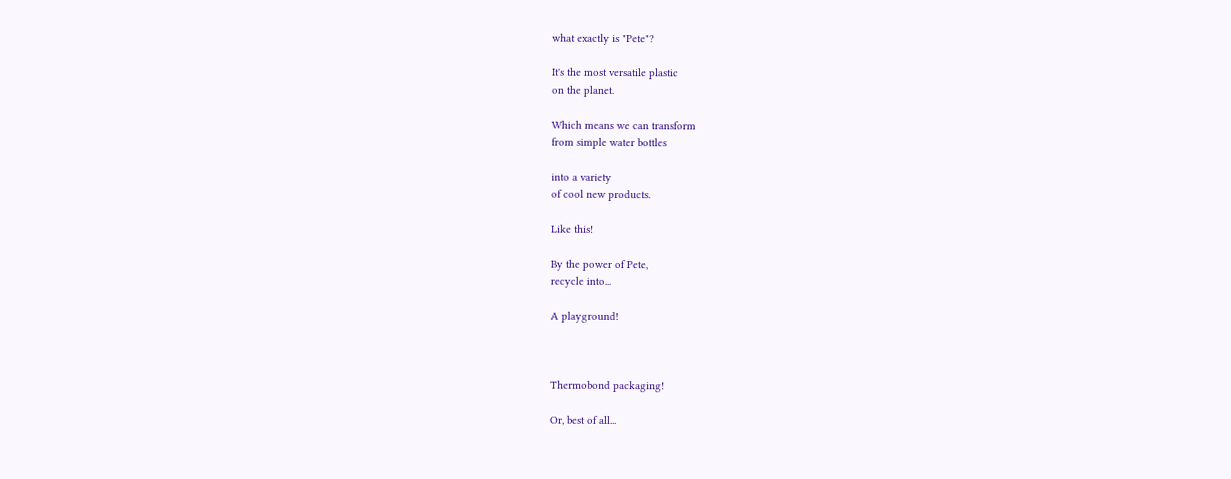what exactly is "Pete"?

It's the most versatile plastic
on the planet.

Which means we can transform
from simple water bottles

into a variety
of cool new products.

Like this!

By the power of Pete,
recycle into...

A playground!



Thermobond packaging!

Or, best of all...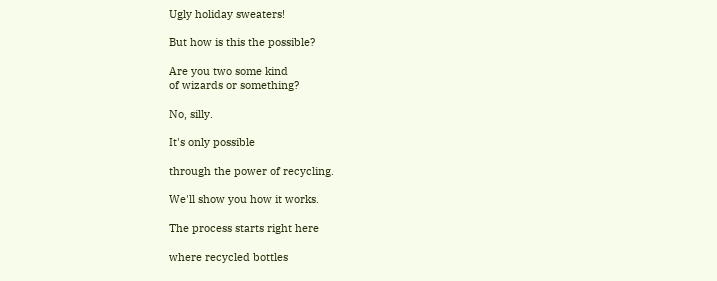Ugly holiday sweaters!

But how is this the possible?

Are you two some kind
of wizards or something?

No, silly.

It's only possible

through the power of recycling.

We'll show you how it works.

The process starts right here

where recycled bottles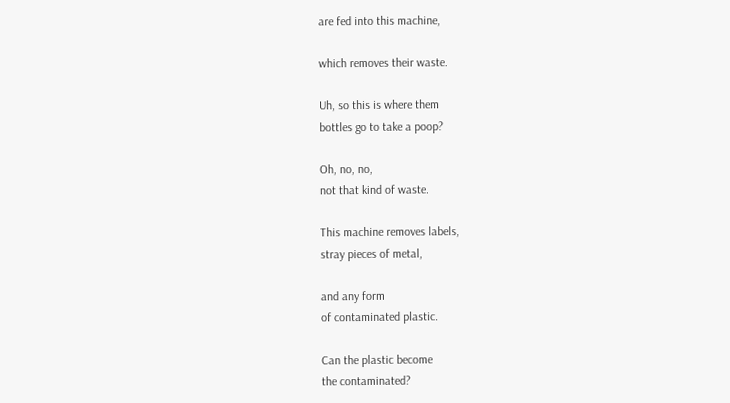are fed into this machine,

which removes their waste.

Uh, so this is where them
bottles go to take a poop?

Oh, no, no,
not that kind of waste.

This machine removes labels,
stray pieces of metal,

and any form
of contaminated plastic.

Can the plastic become
the contaminated?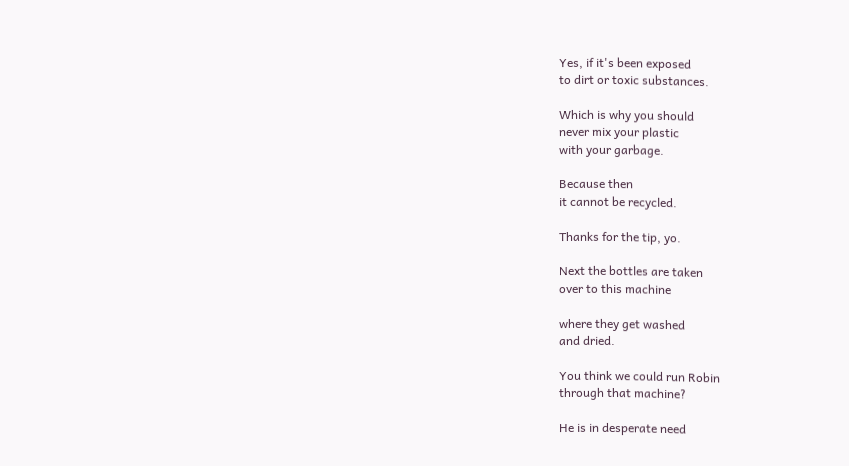Yes, if it's been exposed
to dirt or toxic substances.

Which is why you should
never mix your plastic
with your garbage.

Because then
it cannot be recycled.

Thanks for the tip, yo.

Next the bottles are taken
over to this machine

where they get washed
and dried.

You think we could run Robin
through that machine?

He is in desperate need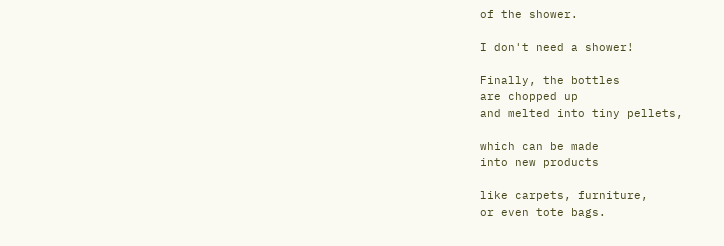of the shower.

I don't need a shower!

Finally, the bottles
are chopped up
and melted into tiny pellets,

which can be made
into new products

like carpets, furniture,
or even tote bags.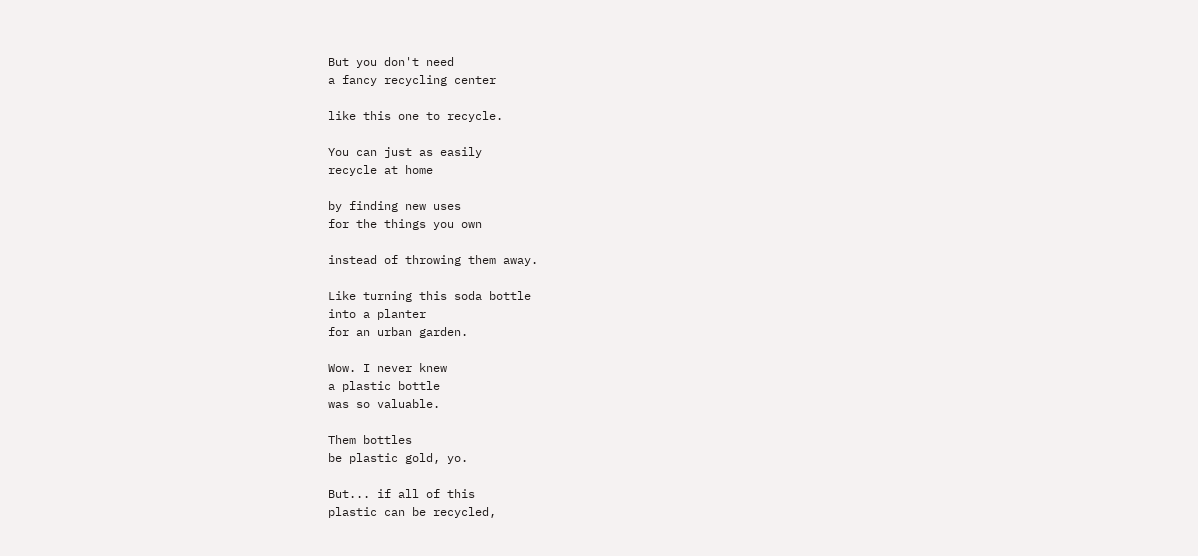But you don't need
a fancy recycling center

like this one to recycle.

You can just as easily
recycle at home

by finding new uses
for the things you own

instead of throwing them away.

Like turning this soda bottle
into a planter
for an urban garden.

Wow. I never knew
a plastic bottle
was so valuable.

Them bottles
be plastic gold, yo.

But... if all of this
plastic can be recycled,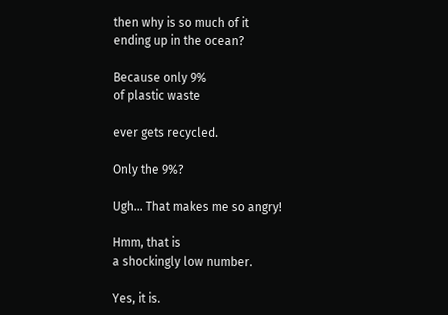then why is so much of it
ending up in the ocean?

Because only 9%
of plastic waste

ever gets recycled.

Only the 9%?

Ugh... That makes me so angry!

Hmm, that is
a shockingly low number.

Yes, it is.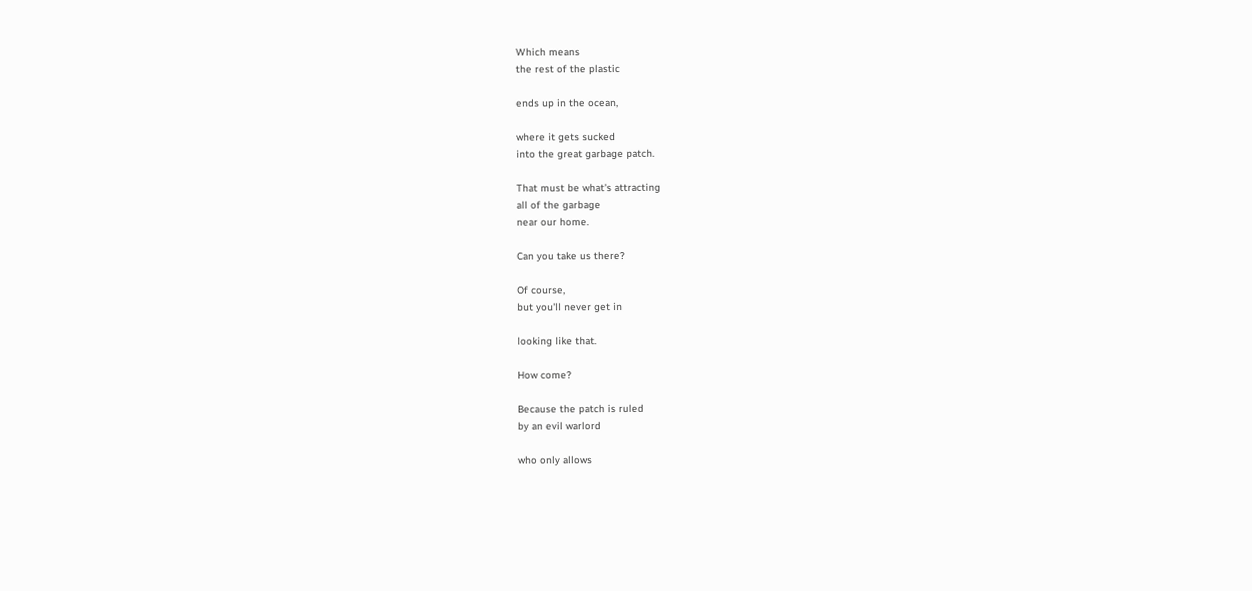Which means
the rest of the plastic

ends up in the ocean,

where it gets sucked
into the great garbage patch.

That must be what's attracting
all of the garbage
near our home.

Can you take us there?

Of course,
but you'll never get in

looking like that.

How come?

Because the patch is ruled
by an evil warlord

who only allows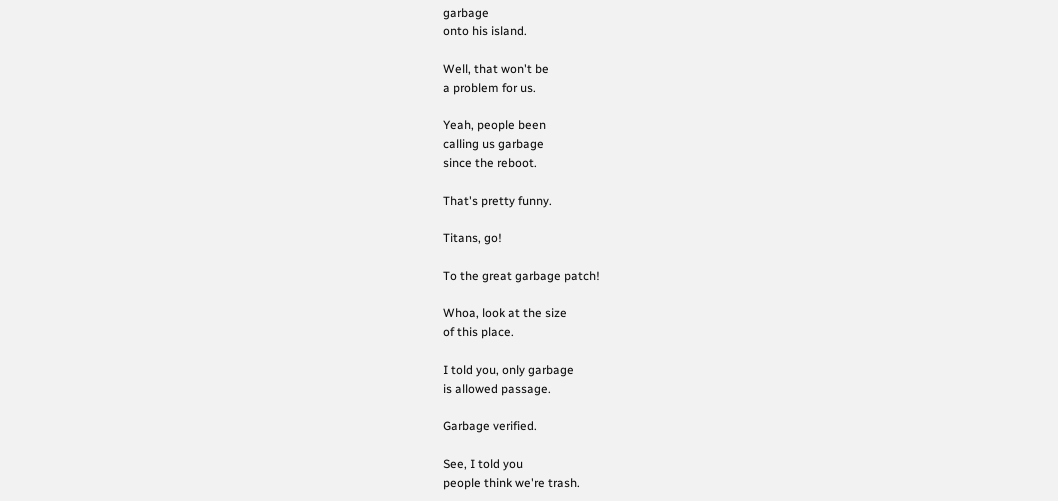garbage
onto his island.

Well, that won't be
a problem for us.

Yeah, people been
calling us garbage
since the reboot.

That's pretty funny.

Titans, go!

To the great garbage patch!

Whoa, look at the size
of this place.

I told you, only garbage
is allowed passage.

Garbage verified.

See, I told you
people think we're trash.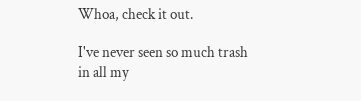Whoa, check it out.

I've never seen so much trash
in all my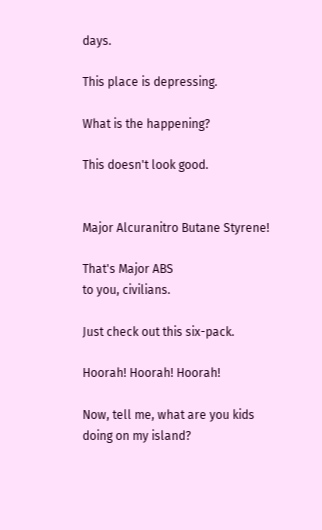days.

This place is depressing.

What is the happening?

This doesn't look good.


Major Alcuranitro Butane Styrene!

That's Major ABS
to you, civilians.

Just check out this six-pack.

Hoorah! Hoorah! Hoorah!

Now, tell me, what are you kids
doing on my island?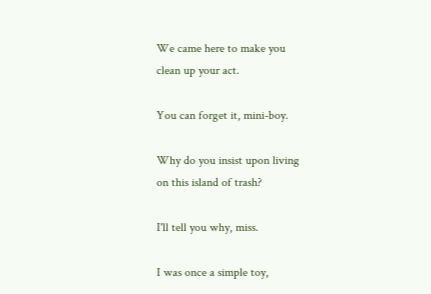We came here to make you
clean up your act.

You can forget it, mini-boy.

Why do you insist upon living
on this island of trash?

I'll tell you why, miss.

I was once a simple toy,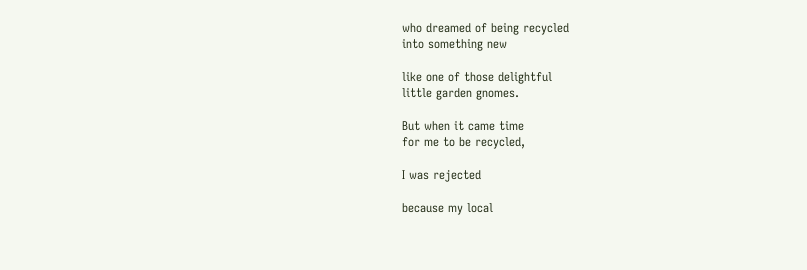who dreamed of being recycled
into something new

like one of those delightful
little garden gnomes.

But when it came time
for me to be recycled,

I was rejected

because my local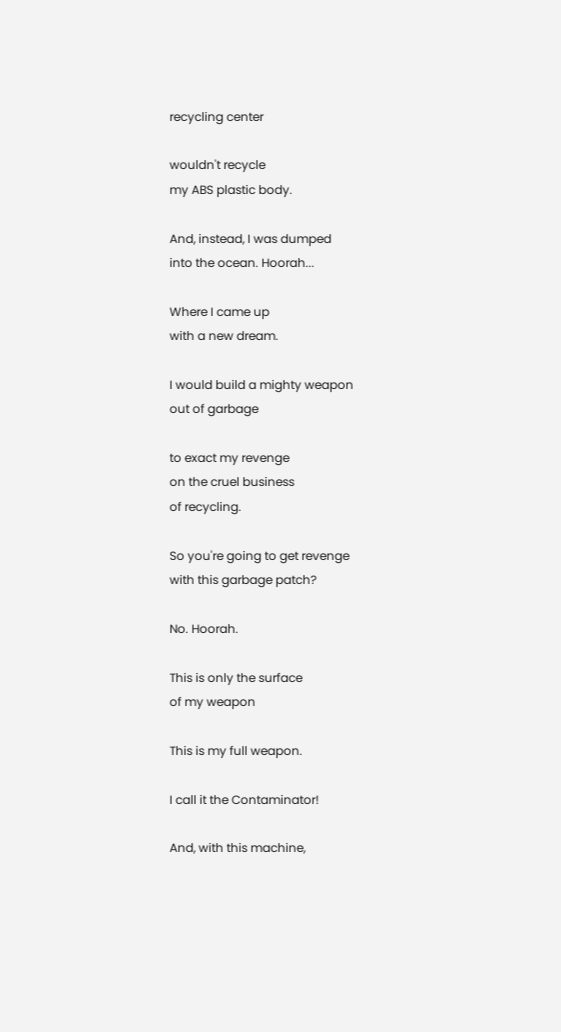recycling center

wouldn't recycle
my ABS plastic body.

And, instead, I was dumped
into the ocean. Hoorah...

Where I came up
with a new dream.

I would build a mighty weapon
out of garbage

to exact my revenge
on the cruel business
of recycling.

So you're going to get revenge
with this garbage patch?

No. Hoorah.

This is only the surface
of my weapon

This is my full weapon.

I call it the Contaminator!

And, with this machine,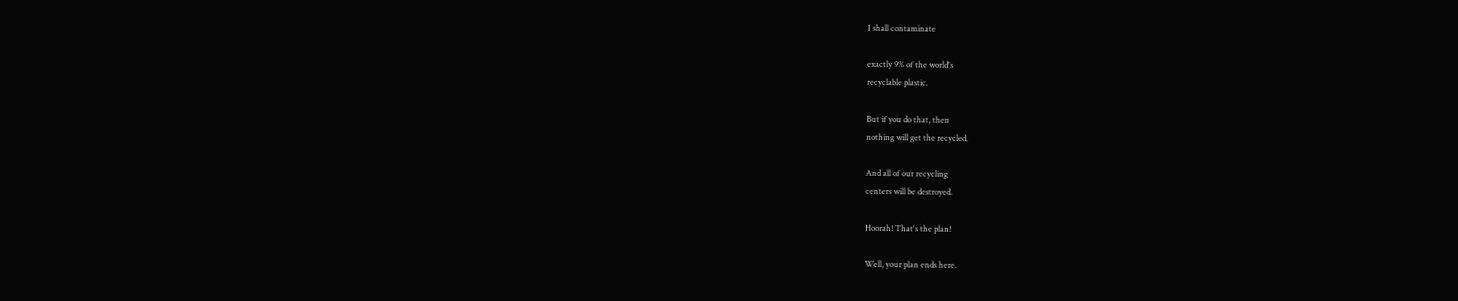I shall contaminate

exactly 9% of the world's
recyclable plastic.

But if you do that, then
nothing will get the recycled.

And all of our recycling
centers will be destroyed.

Hoorah! That's the plan!

Well, your plan ends here.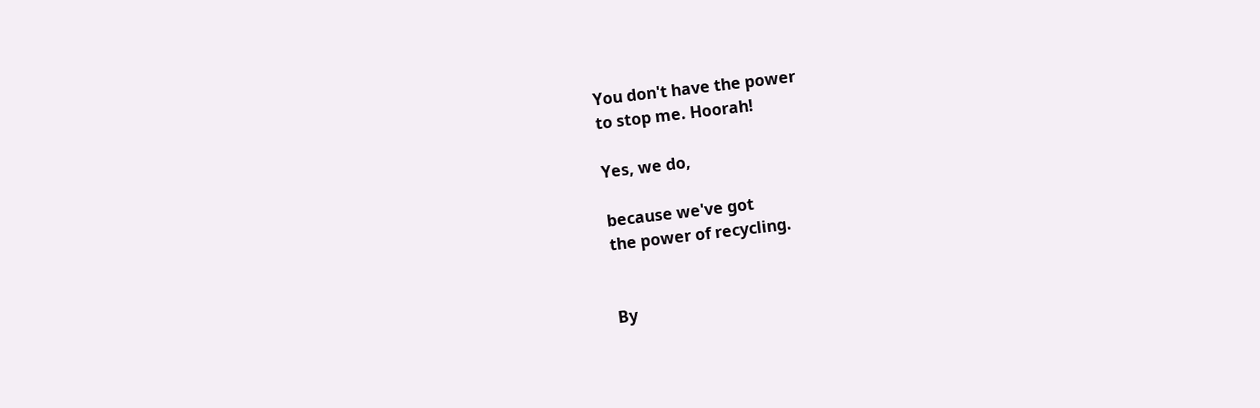You don't have the power
to stop me. Hoorah!

Yes, we do,

because we've got
the power of recycling.


By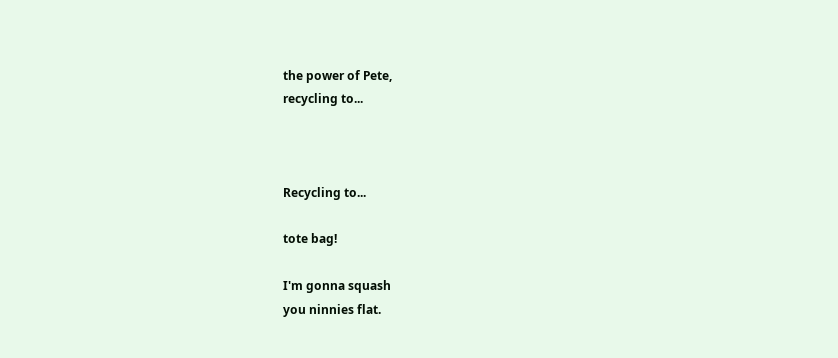the power of Pete,
recycling to...



Recycling to...

tote bag!

I'm gonna squash
you ninnies flat.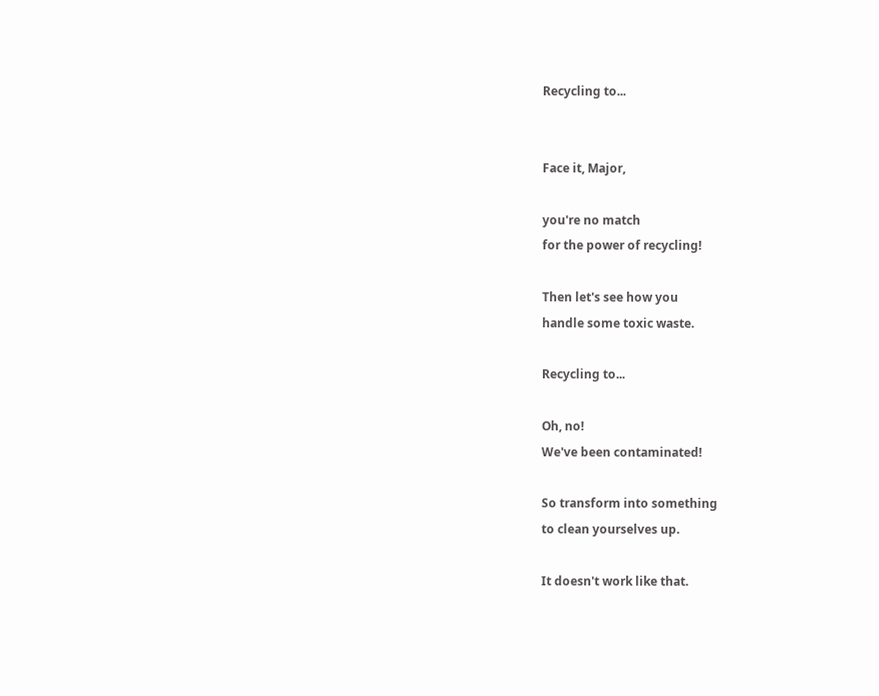Recycling to...


Face it, Major,

you're no match
for the power of recycling!

Then let's see how you
handle some toxic waste.

Recycling to...

Oh, no!
We've been contaminated!

So transform into something
to clean yourselves up.

It doesn't work like that.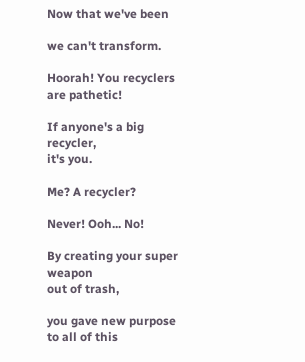Now that we've been

we can't transform.

Hoorah! You recyclers
are pathetic!

If anyone's a big recycler,
it's you.

Me? A recycler?

Never! Ooh... No!

By creating your super weapon
out of trash,

you gave new purpose
to all of this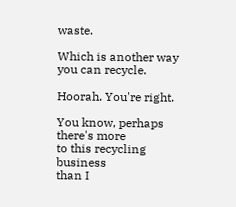waste.

Which is another way
you can recycle.

Hoorah. You're right.

You know, perhaps there's more
to this recycling business
than I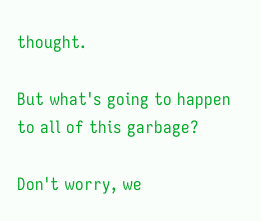thought.

But what's going to happen
to all of this garbage?

Don't worry, we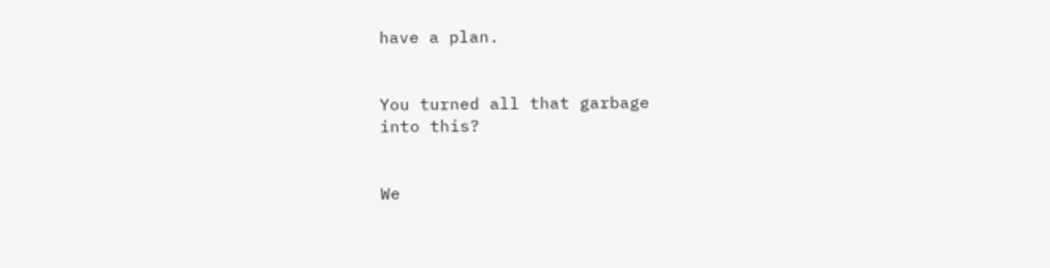have a plan.


You turned all that garbage
into this?


We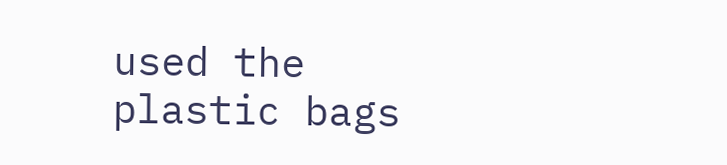used the plastic bags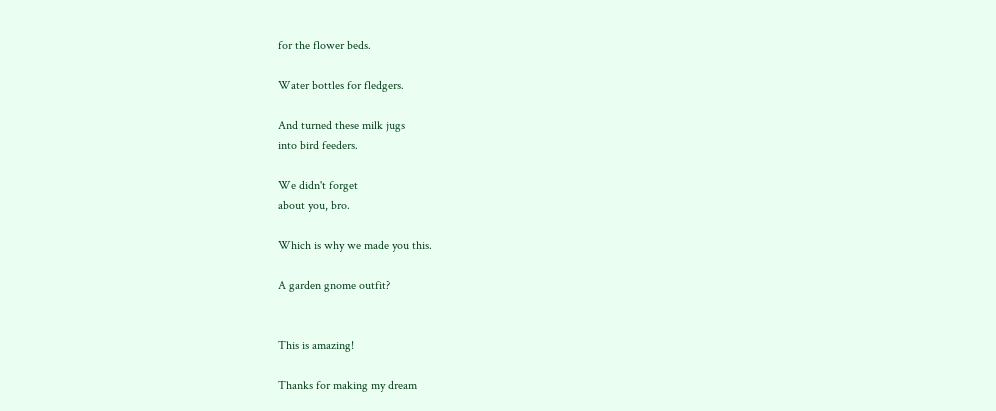for the flower beds.

Water bottles for fledgers.

And turned these milk jugs
into bird feeders.

We didn't forget
about you, bro.

Which is why we made you this.

A garden gnome outfit?


This is amazing!

Thanks for making my dream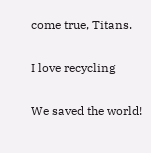come true, Titans.

I love recycling

We saved the world!